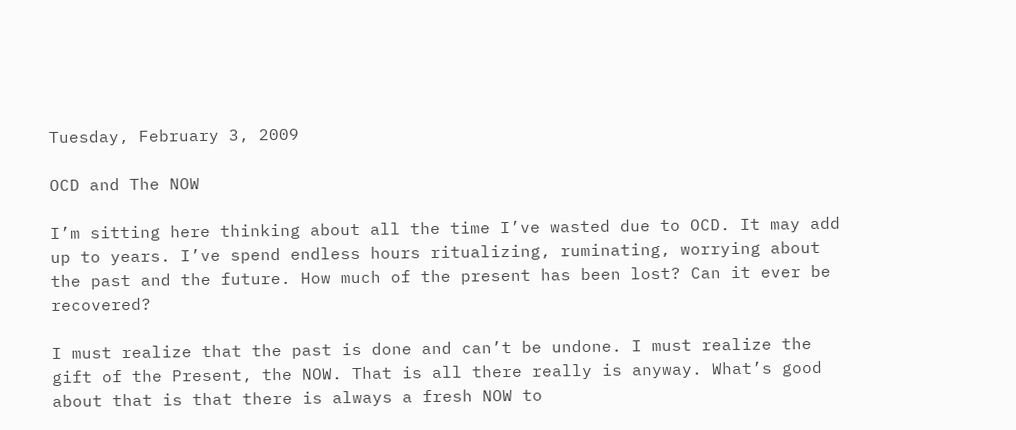Tuesday, February 3, 2009

OCD and The NOW

I’m sitting here thinking about all the time I’ve wasted due to OCD. It may add up to years. I’ve spend endless hours ritualizing, ruminating, worrying about the past and the future. How much of the present has been lost? Can it ever be recovered?

I must realize that the past is done and can’t be undone. I must realize the gift of the Present, the NOW. That is all there really is anyway. What’s good about that is that there is always a fresh NOW to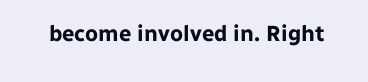become involved in. Right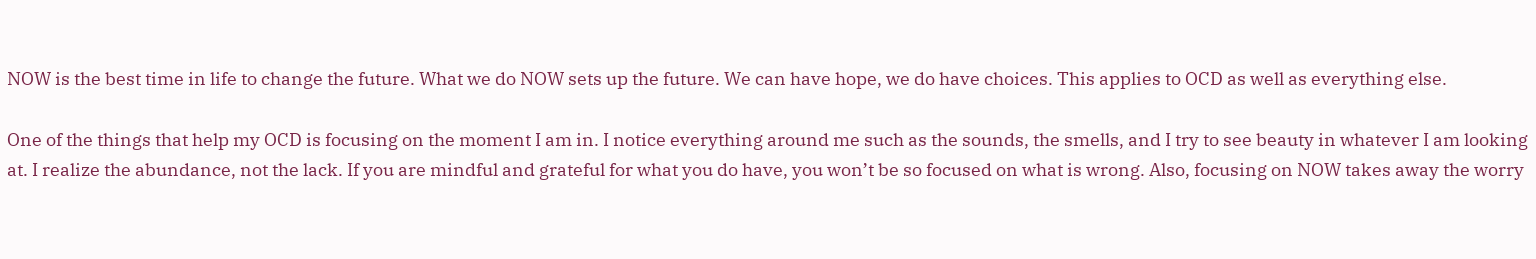NOW is the best time in life to change the future. What we do NOW sets up the future. We can have hope, we do have choices. This applies to OCD as well as everything else.

One of the things that help my OCD is focusing on the moment I am in. I notice everything around me such as the sounds, the smells, and I try to see beauty in whatever I am looking at. I realize the abundance, not the lack. If you are mindful and grateful for what you do have, you won’t be so focused on what is wrong. Also, focusing on NOW takes away the worry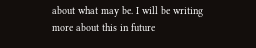about what may be. I will be writing more about this in future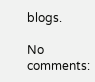blogs.

No comments: